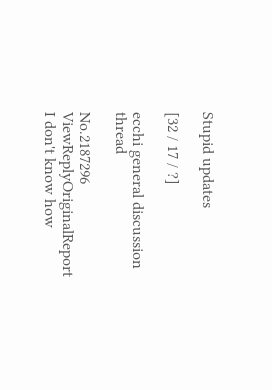Stupid updates

[32 / 17 / ?]

ecchi general discussion thread

No.2187296 ViewReplyOriginalReport
I don't know how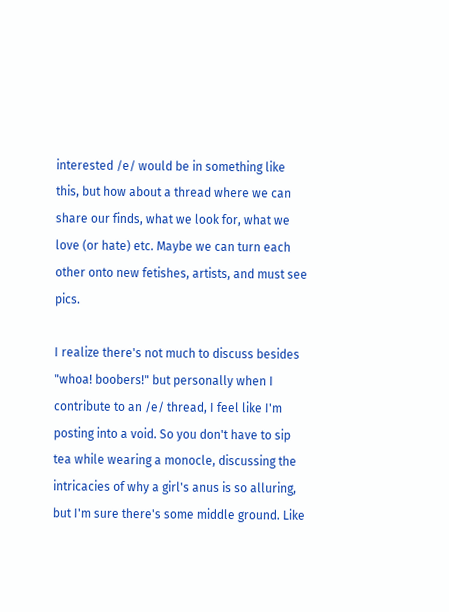interested /e/ would be in something like this, but how about a thread where we can share our finds, what we look for, what we love (or hate) etc. Maybe we can turn each other onto new fetishes, artists, and must see pics.

I realize there's not much to discuss besides "whoa! boobers!" but personally when I contribute to an /e/ thread, I feel like I'm posting into a void. So you don't have to sip tea while wearing a monocle, discussing the intricacies of why a girl's anus is so alluring, but I'm sure there's some middle ground. Like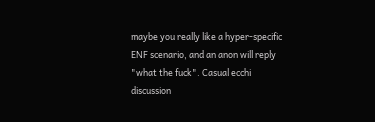maybe you really like a hyper-specific ENF scenario, and an anon will reply "what the fuck". Casual ecchi discussion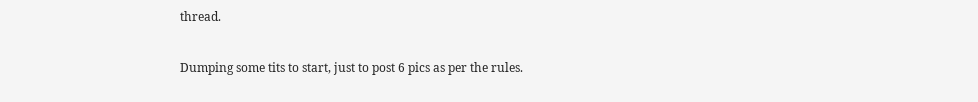thread.

Dumping some tits to start, just to post 6 pics as per the rules.